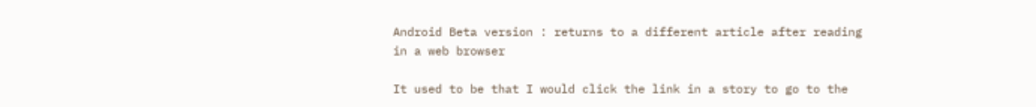Android Beta version : returns to a different article after reading in a web browser

It used to be that I would click the link in a story to go to the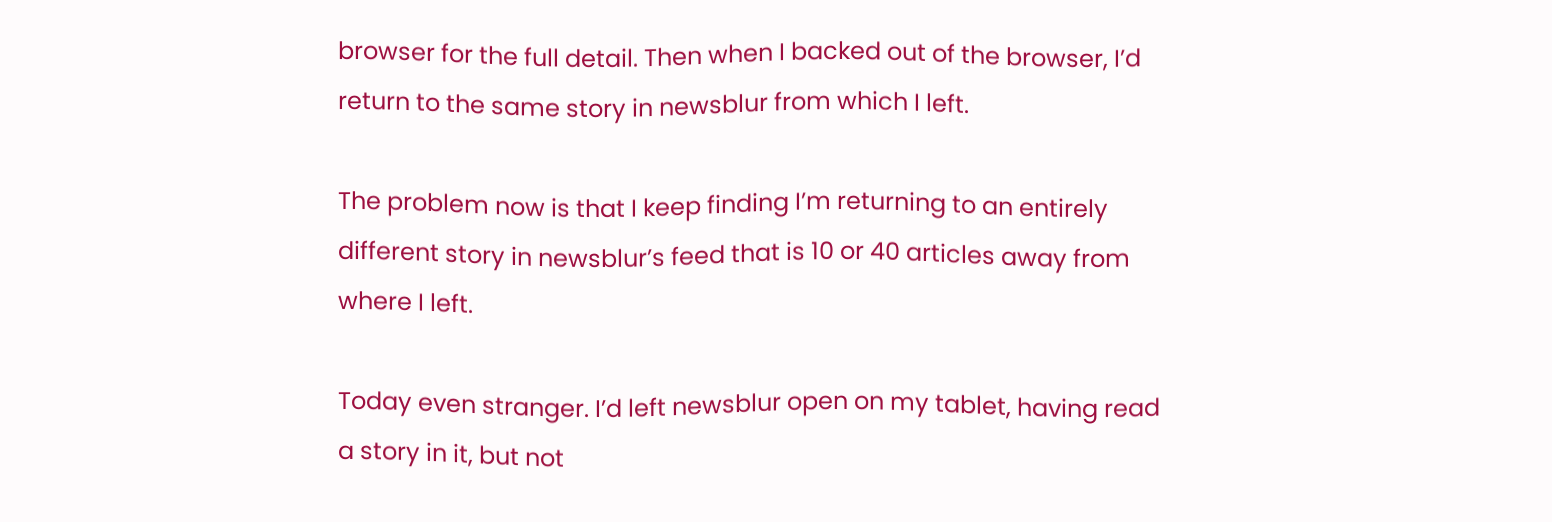browser for the full detail. Then when I backed out of the browser, I’d return to the same story in newsblur from which I left.

The problem now is that I keep finding I’m returning to an entirely different story in newsblur’s feed that is 10 or 40 articles away from where I left.

Today even stranger. I’d left newsblur open on my tablet, having read a story in it, but not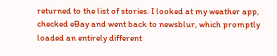returned to the list of stories. I looked at my weather app, checked eBay and went back to newsblur, which promptly loaded an entirely different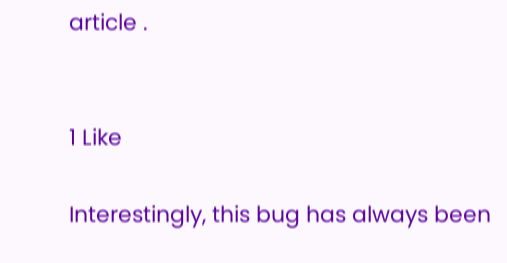article .


1 Like

Interestingly, this bug has always been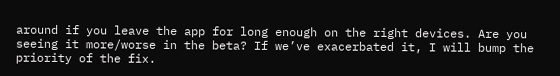around if you leave the app for long enough on the right devices. Are you seeing it more/worse in the beta? If we’ve exacerbated it, I will bump the priority of the fix.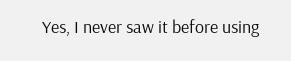Yes, I never saw it before using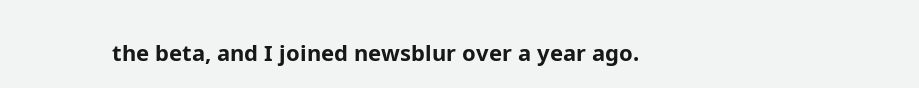the beta, and I joined newsblur over a year ago.